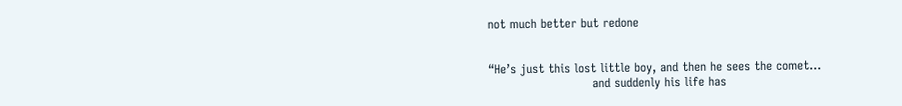not much better but redone


“He’s just this lost little boy, and then he sees the comet…
                          and suddenly his life has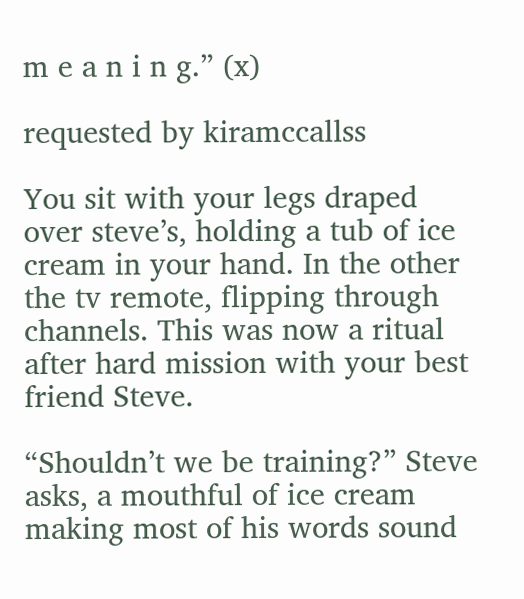m e a n i n g.” (x)

requested by kiramccallss

You sit with your legs draped over steve’s, holding a tub of ice cream in your hand. In the other the tv remote, flipping through channels. This was now a ritual after hard mission with your best friend Steve.

“Shouldn’t we be training?” Steve asks, a mouthful of ice cream making most of his words sound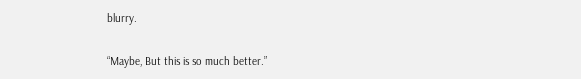blurry.

“Maybe, But this is so much better.”